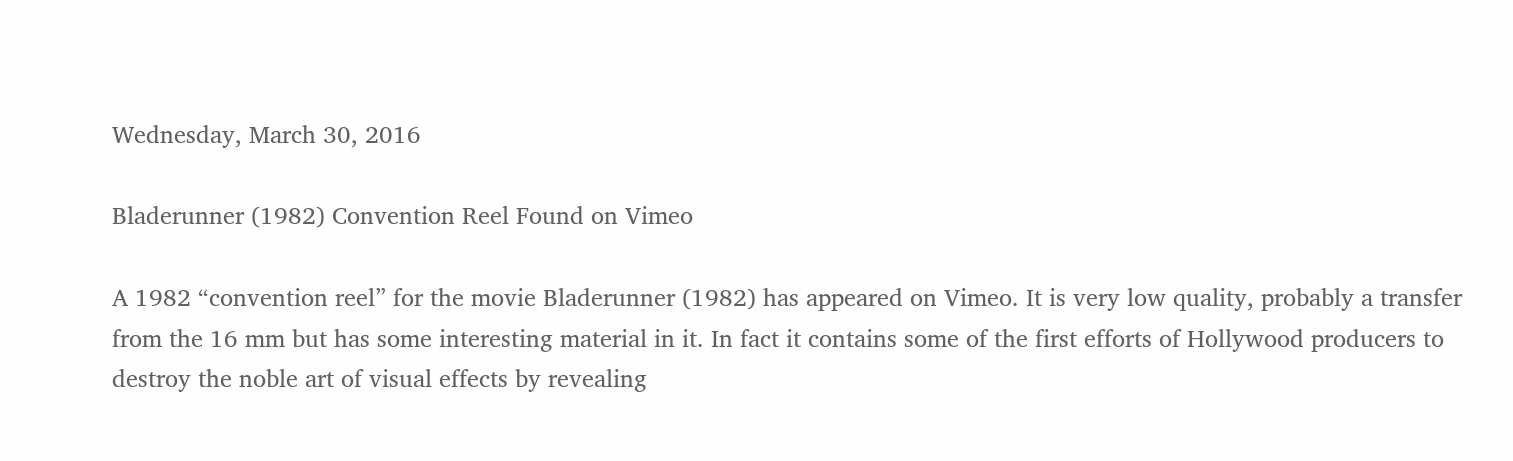Wednesday, March 30, 2016

Bladerunner (1982) Convention Reel Found on Vimeo

A 1982 “convention reel” for the movie Bladerunner (1982) has appeared on Vimeo. It is very low quality, probably a transfer from the 16 mm but has some interesting material in it. In fact it contains some of the first efforts of Hollywood producers to destroy the noble art of visual effects by revealing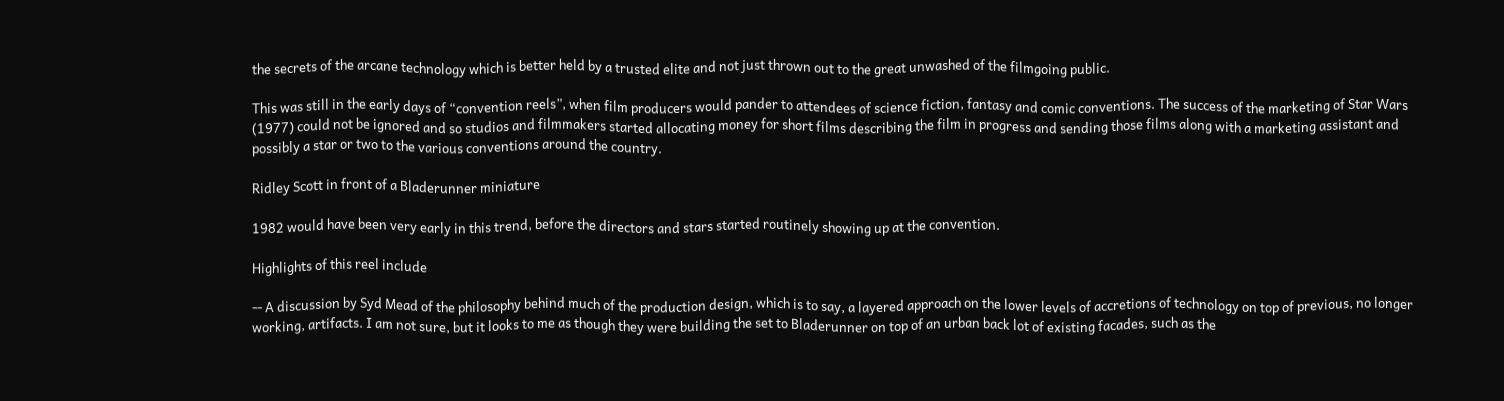the secrets of the arcane technology which is better held by a trusted elite and not just thrown out to the great unwashed of the filmgoing public.

This was still in the early days of “convention reels”, when film producers would pander to attendees of science fiction, fantasy and comic conventions. The success of the marketing of Star Wars (1977) could not be ignored and so studios and filmmakers started allocating money for short films describing the film in progress and sending those films along with a marketing assistant and possibly a star or two to the various conventions around the country.

Ridley Scott in front of a Bladerunner miniature

1982 would have been very early in this trend, before the directors and stars started routinely showing up at the convention.

Highlights of this reel include

-- A discussion by Syd Mead of the philosophy behind much of the production design, which is to say, a layered approach on the lower levels of accretions of technology on top of previous, no longer working, artifacts. I am not sure, but it looks to me as though they were building the set to Bladerunner on top of an urban back lot of existing facades, such as the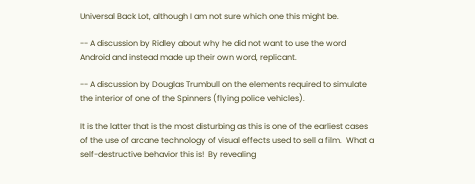Universal Back Lot, although I am not sure which one this might be.

-- A discussion by Ridley about why he did not want to use the word Android and instead made up their own word, replicant.

-- A discussion by Douglas Trumbull on the elements required to simulate the interior of one of the Spinners (flying police vehicles).

It is the latter that is the most disturbing as this is one of the earliest cases of the use of arcane technology of visual effects used to sell a film.  What a self-destructive behavior this is!  By revealing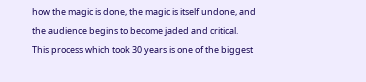how the magic is done, the magic is itself undone, and the audience begins to become jaded and critical.  This process which took 30 years is one of the biggest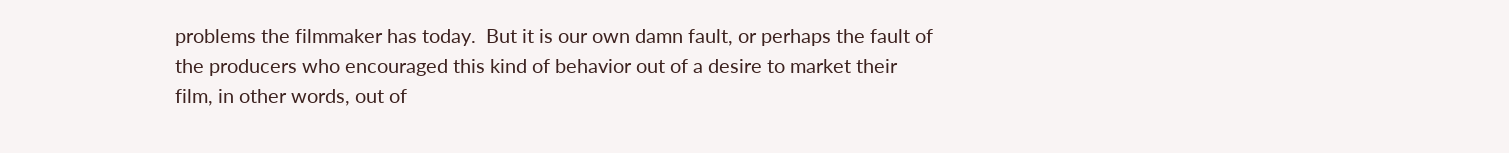problems the filmmaker has today.  But it is our own damn fault, or perhaps the fault of the producers who encouraged this kind of behavior out of a desire to market their film, in other words, out of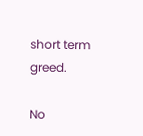short term greed.

No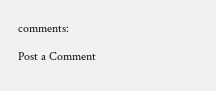comments:

Post a Comment